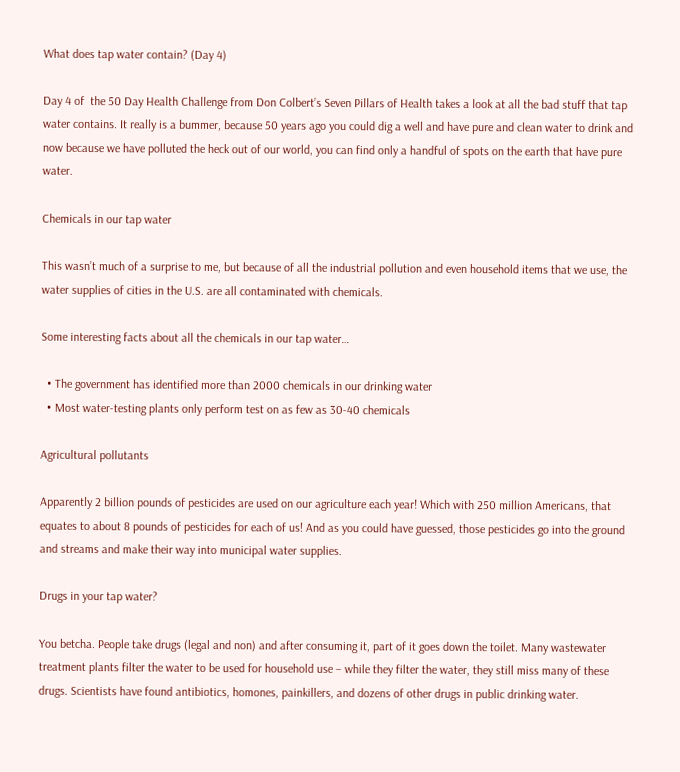What does tap water contain? (Day 4)

Day 4 of  the 50 Day Health Challenge from Don Colbert’s Seven Pillars of Health takes a look at all the bad stuff that tap water contains. It really is a bummer, because 50 years ago you could dig a well and have pure and clean water to drink and now because we have polluted the heck out of our world, you can find only a handful of spots on the earth that have pure water.

Chemicals in our tap water

This wasn’t much of a surprise to me, but because of all the industrial pollution and even household items that we use, the water supplies of cities in the U.S. are all contaminated with chemicals.

Some interesting facts about all the chemicals in our tap water…

  • The government has identified more than 2000 chemicals in our drinking water
  • Most water-testing plants only perform test on as few as 30-40 chemicals

Agricultural pollutants

Apparently 2 billion pounds of pesticides are used on our agriculture each year! Which with 250 million Americans, that equates to about 8 pounds of pesticides for each of us! And as you could have guessed, those pesticides go into the ground and streams and make their way into municipal water supplies.

Drugs in your tap water?

You betcha. People take drugs (legal and non) and after consuming it, part of it goes down the toilet. Many wastewater treatment plants filter the water to be used for household use – while they filter the water, they still miss many of these drugs. Scientists have found antibiotics, homones, painkillers, and dozens of other drugs in public drinking water.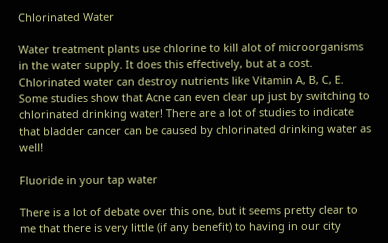Chlorinated Water

Water treatment plants use chlorine to kill alot of microorganisms in the water supply. It does this effectively, but at a cost. Chlorinated water can destroy nutrients like Vitamin A, B, C, E. Some studies show that Acne can even clear up just by switching to chlorinated drinking water! There are a lot of studies to indicate that bladder cancer can be caused by chlorinated drinking water as well!

Fluoride in your tap water

There is a lot of debate over this one, but it seems pretty clear to me that there is very little (if any benefit) to having in our city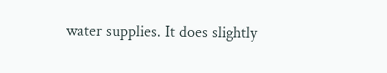water supplies. It does slightly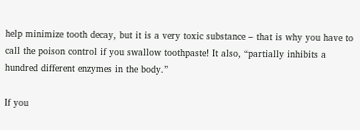help minimize tooth decay, but it is a very toxic substance – that is why you have to call the poison control if you swallow toothpaste! It also, “partially inhibits a hundred different enzymes in the body.”

If you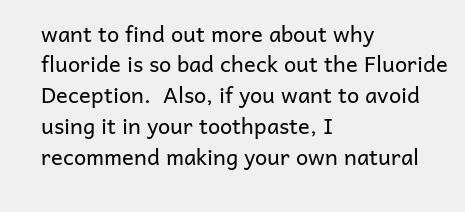want to find out more about why fluoride is so bad check out the Fluoride Deception.  Also, if you want to avoid using it in your toothpaste, I recommend making your own natural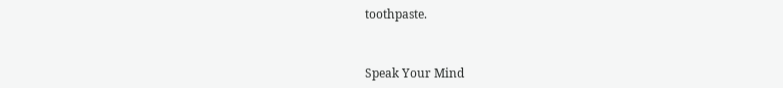toothpaste.


Speak Your Mind